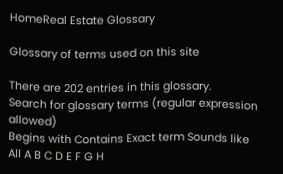HomeReal Estate Glossary

Glossary of terms used on this site

There are 202 entries in this glossary.
Search for glossary terms (regular expression allowed)
Begins with Contains Exact term Sounds like
All A B C D E F G H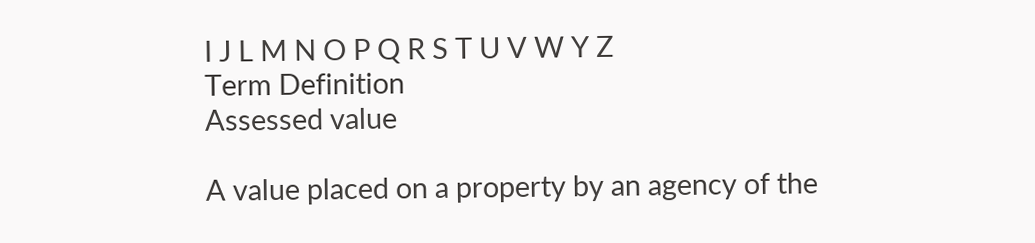I J L M N O P Q R S T U V W Y Z
Term Definition
Assessed value

A value placed on a property by an agency of the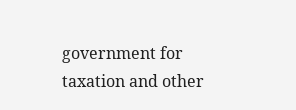government for taxation and other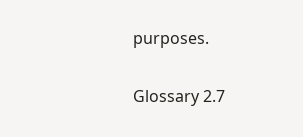purposes.

Glossary 2.7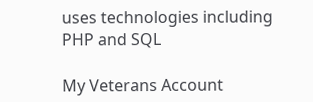uses technologies including PHP and SQL

My Veterans Account